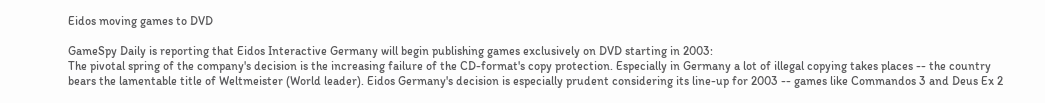Eidos moving games to DVD

GameSpy Daily is reporting that Eidos Interactive Germany will begin publishing games exclusively on DVD starting in 2003:
The pivotal spring of the company's decision is the increasing failure of the CD-format's copy protection. Especially in Germany a lot of illegal copying takes places -- the country bears the lamentable title of Weltmeister (World leader). Eidos Germany's decision is especially prudent considering its line-up for 2003 -- games like Commandos 3 and Deus Ex 2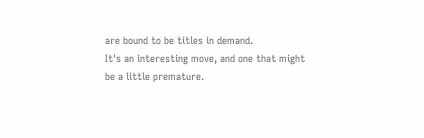are bound to be titles in demand.
It's an interesting move, and one that might be a little premature.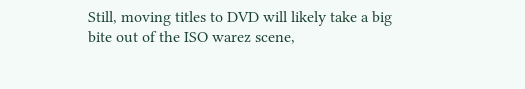Still, moving titles to DVD will likely take a big bite out of the ISO warez scene,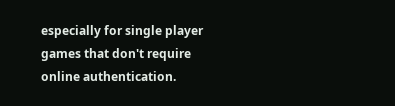especially for single player games that don't require online authentication.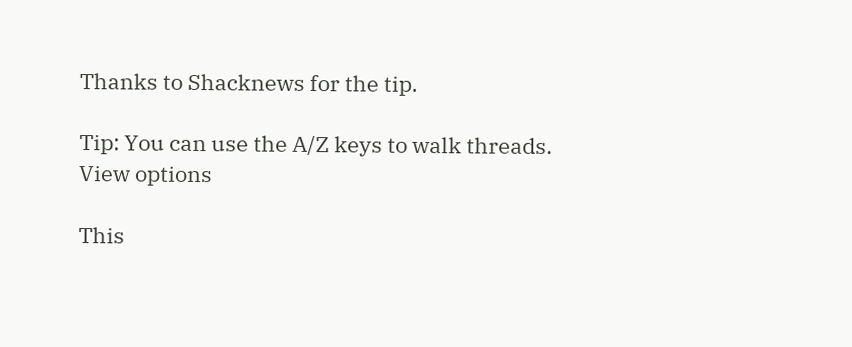Thanks to Shacknews for the tip.

Tip: You can use the A/Z keys to walk threads.
View options

This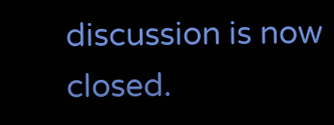discussion is now closed.